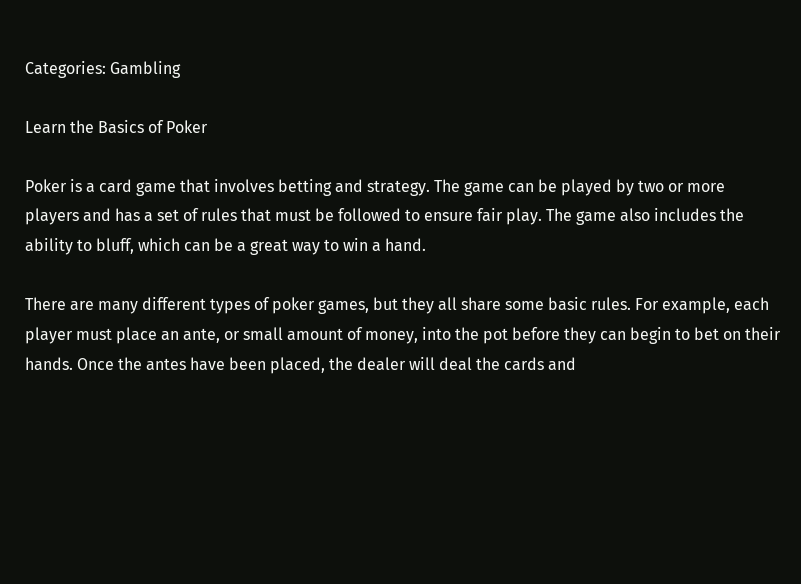Categories: Gambling

Learn the Basics of Poker

Poker is a card game that involves betting and strategy. The game can be played by two or more players and has a set of rules that must be followed to ensure fair play. The game also includes the ability to bluff, which can be a great way to win a hand.

There are many different types of poker games, but they all share some basic rules. For example, each player must place an ante, or small amount of money, into the pot before they can begin to bet on their hands. Once the antes have been placed, the dealer will deal the cards and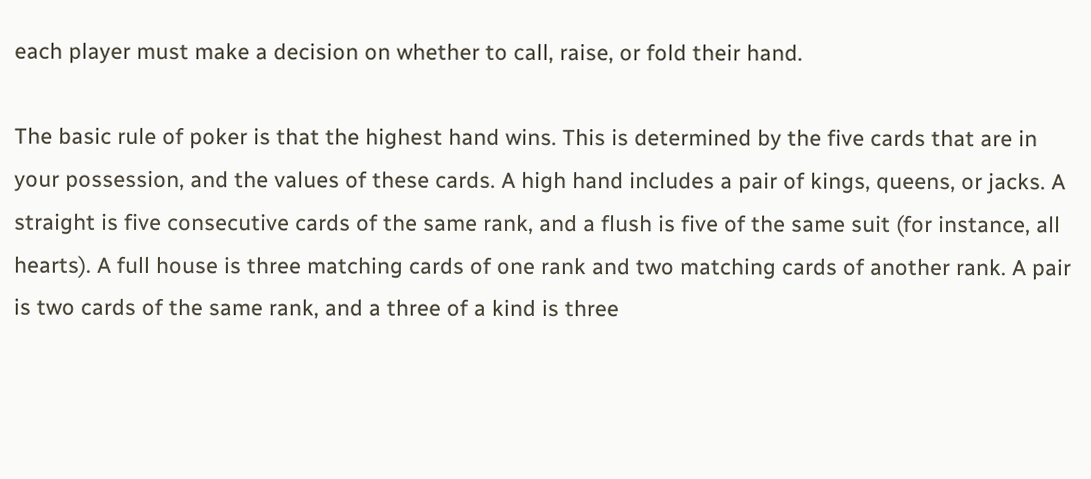each player must make a decision on whether to call, raise, or fold their hand.

The basic rule of poker is that the highest hand wins. This is determined by the five cards that are in your possession, and the values of these cards. A high hand includes a pair of kings, queens, or jacks. A straight is five consecutive cards of the same rank, and a flush is five of the same suit (for instance, all hearts). A full house is three matching cards of one rank and two matching cards of another rank. A pair is two cards of the same rank, and a three of a kind is three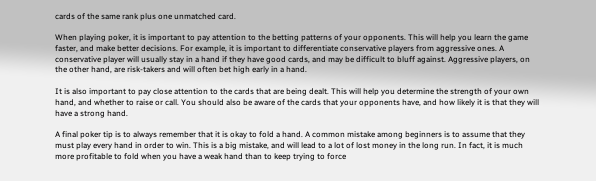cards of the same rank plus one unmatched card.

When playing poker, it is important to pay attention to the betting patterns of your opponents. This will help you learn the game faster, and make better decisions. For example, it is important to differentiate conservative players from aggressive ones. A conservative player will usually stay in a hand if they have good cards, and may be difficult to bluff against. Aggressive players, on the other hand, are risk-takers and will often bet high early in a hand.

It is also important to pay close attention to the cards that are being dealt. This will help you determine the strength of your own hand, and whether to raise or call. You should also be aware of the cards that your opponents have, and how likely it is that they will have a strong hand.

A final poker tip is to always remember that it is okay to fold a hand. A common mistake among beginners is to assume that they must play every hand in order to win. This is a big mistake, and will lead to a lot of lost money in the long run. In fact, it is much more profitable to fold when you have a weak hand than to keep trying to force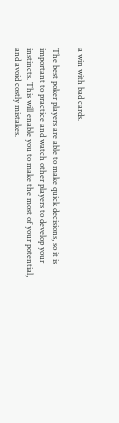a win with bad cards.

The best poker players are able to make quick decisions, so it is important to practice and watch other players to develop your instincts. This will enable you to make the most of your potential, and avoid costly mistakes.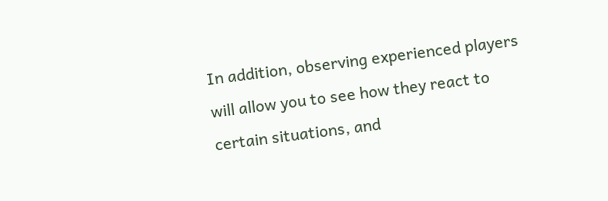In addition, observing experienced players will allow you to see how they react to certain situations, and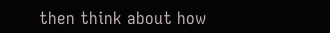then think about how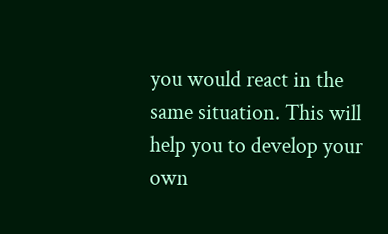you would react in the same situation. This will help you to develop your own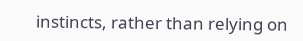instincts, rather than relying on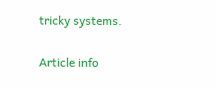tricky systems.

Article info